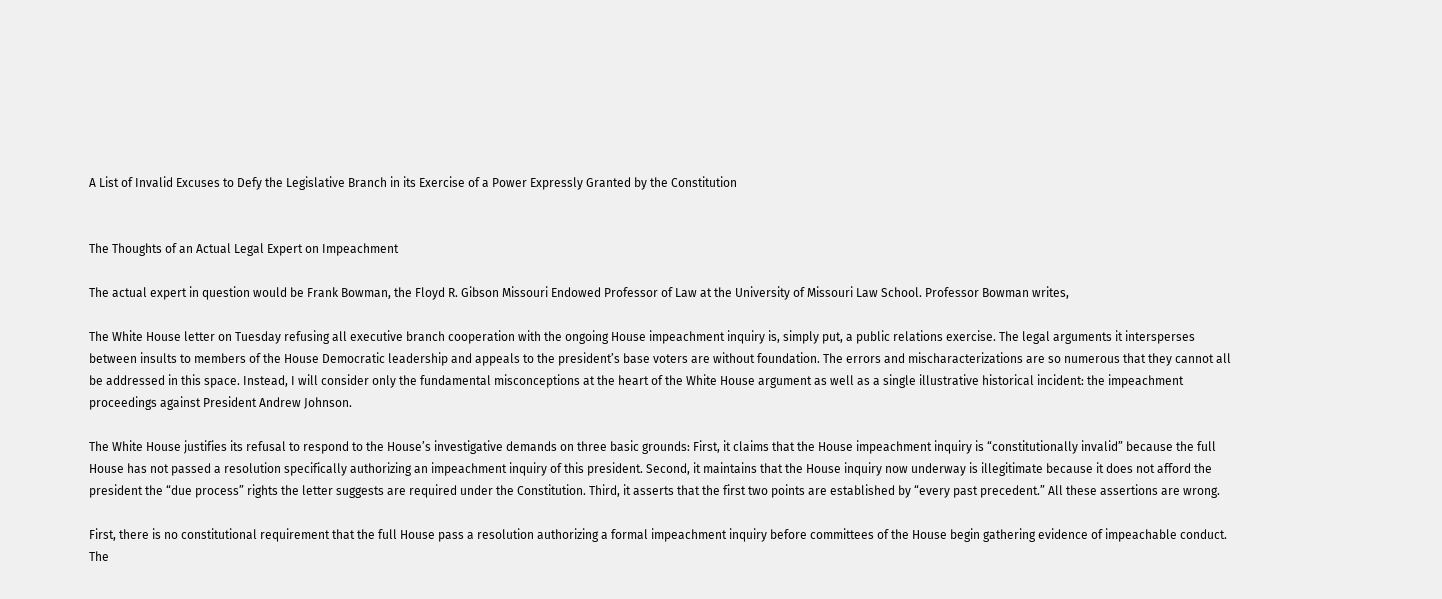A List of Invalid Excuses to Defy the Legislative Branch in its Exercise of a Power Expressly Granted by the Constitution


The Thoughts of an Actual Legal Expert on Impeachment

The actual expert in question would be Frank Bowman, the Floyd R. Gibson Missouri Endowed Professor of Law at the University of Missouri Law School. Professor Bowman writes,

The White House letter on Tuesday refusing all executive branch cooperation with the ongoing House impeachment inquiry is, simply put, a public relations exercise. The legal arguments it intersperses between insults to members of the House Democratic leadership and appeals to the president’s base voters are without foundation. The errors and mischaracterizations are so numerous that they cannot all be addressed in this space. Instead, I will consider only the fundamental misconceptions at the heart of the White House argument as well as a single illustrative historical incident: the impeachment proceedings against President Andrew Johnson.

The White House justifies its refusal to respond to the House’s investigative demands on three basic grounds: First, it claims that the House impeachment inquiry is “constitutionally invalid” because the full House has not passed a resolution specifically authorizing an impeachment inquiry of this president. Second, it maintains that the House inquiry now underway is illegitimate because it does not afford the president the “due process” rights the letter suggests are required under the Constitution. Third, it asserts that the first two points are established by “every past precedent.” All these assertions are wrong.

First, there is no constitutional requirement that the full House pass a resolution authorizing a formal impeachment inquiry before committees of the House begin gathering evidence of impeachable conduct. The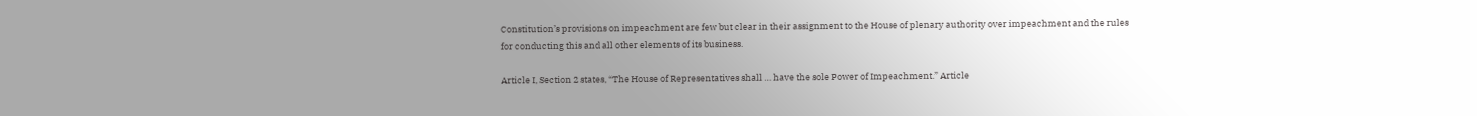Constitution’s provisions on impeachment are few but clear in their assignment to the House of plenary authority over impeachment and the rules for conducting this and all other elements of its business.

Article I, Section 2 states, “The House of Representatives shall … have the sole Power of Impeachment.” Article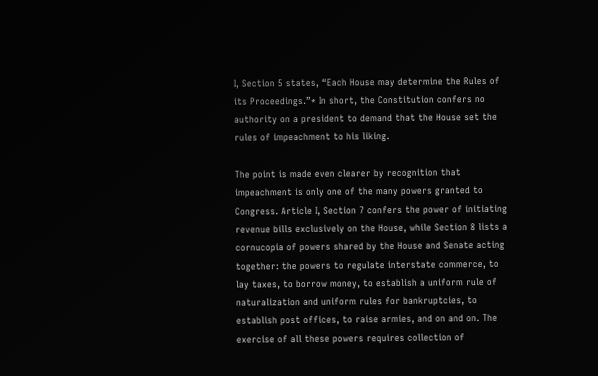I, Section 5 states, “Each House may determine the Rules of its Proceedings.”* In short, the Constitution confers no authority on a president to demand that the House set the rules of impeachment to his liking.

The point is made even clearer by recognition that impeachment is only one of the many powers granted to Congress. Article I, Section 7 confers the power of initiating revenue bills exclusively on the House, while Section 8 lists a cornucopia of powers shared by the House and Senate acting together: the powers to regulate interstate commerce, to lay taxes, to borrow money, to establish a uniform rule of naturalization and uniform rules for bankruptcies, to establish post offices, to raise armies, and on and on. The exercise of all these powers requires collection of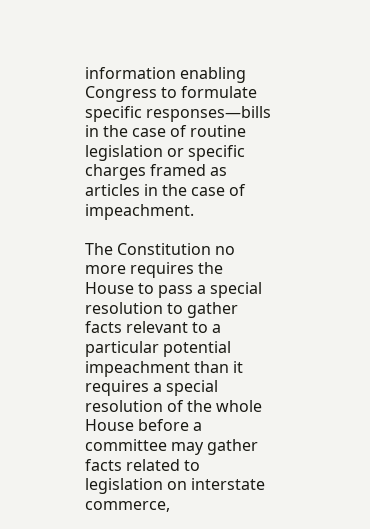information enabling Congress to formulate specific responses—bills in the case of routine legislation or specific charges framed as articles in the case of impeachment.

The Constitution no more requires the House to pass a special resolution to gather facts relevant to a particular potential impeachment than it requires a special resolution of the whole House before a committee may gather facts related to legislation on interstate commerce,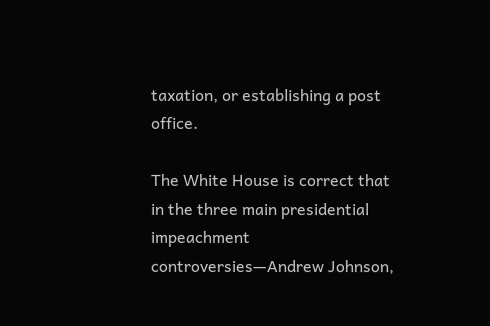taxation, or establishing a post office.

The White House is correct that in the three main presidential impeachment controversies—Andrew Johnson,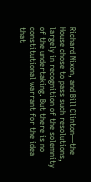Richard Nixon, and Bill Clinton—the House chose to pass such resolutions, largely in recognition of the solemnity of the undertaking. But there is no constitutional warrant for the idea that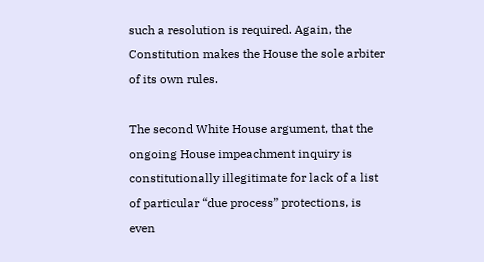such a resolution is required. Again, the Constitution makes the House the sole arbiter of its own rules.

The second White House argument, that the ongoing House impeachment inquiry is constitutionally illegitimate for lack of a list of particular “due process” protections, is even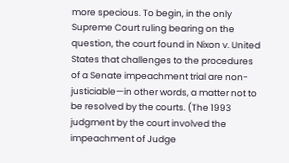more specious. To begin, in the only Supreme Court ruling bearing on the question, the court found in Nixon v. United States that challenges to the procedures of a Senate impeachment trial are non-justiciable—in other words, a matter not to be resolved by the courts. (The 1993 judgment by the court involved the impeachment of Judge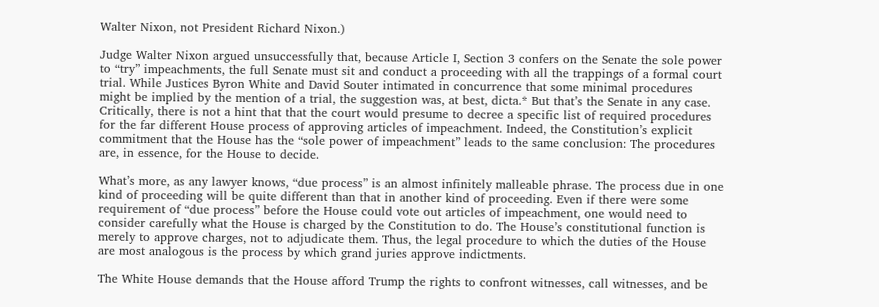Walter Nixon, not President Richard Nixon.)

Judge Walter Nixon argued unsuccessfully that, because Article I, Section 3 confers on the Senate the sole power to “try” impeachments, the full Senate must sit and conduct a proceeding with all the trappings of a formal court trial. While Justices Byron White and David Souter intimated in concurrence that some minimal procedures might be implied by the mention of a trial, the suggestion was, at best, dicta.* But that’s the Senate in any case. Critically, there is not a hint that that the court would presume to decree a specific list of required procedures for the far different House process of approving articles of impeachment. Indeed, the Constitution’s explicit commitment that the House has the “sole power of impeachment” leads to the same conclusion: The procedures are, in essence, for the House to decide.

What’s more, as any lawyer knows, “due process” is an almost infinitely malleable phrase. The process due in one kind of proceeding will be quite different than that in another kind of proceeding. Even if there were some requirement of “due process” before the House could vote out articles of impeachment, one would need to consider carefully what the House is charged by the Constitution to do. The House’s constitutional function is merely to approve charges, not to adjudicate them. Thus, the legal procedure to which the duties of the House are most analogous is the process by which grand juries approve indictments.

The White House demands that the House afford Trump the rights to confront witnesses, call witnesses, and be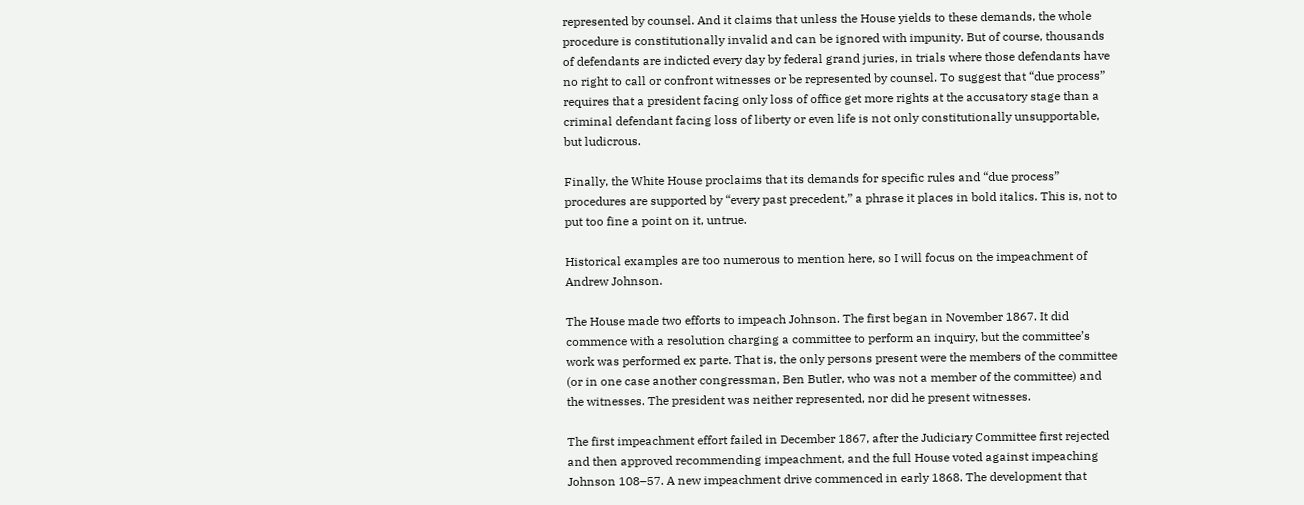represented by counsel. And it claims that unless the House yields to these demands, the whole procedure is constitutionally invalid and can be ignored with impunity. But of course, thousands of defendants are indicted every day by federal grand juries, in trials where those defendants have no right to call or confront witnesses or be represented by counsel. To suggest that “due process” requires that a president facing only loss of office get more rights at the accusatory stage than a criminal defendant facing loss of liberty or even life is not only constitutionally unsupportable, but ludicrous.

Finally, the White House proclaims that its demands for specific rules and “due process” procedures are supported by “every past precedent,” a phrase it places in bold italics. This is, not to put too fine a point on it, untrue.

Historical examples are too numerous to mention here, so I will focus on the impeachment of Andrew Johnson.

The House made two efforts to impeach Johnson. The first began in November 1867. It did commence with a resolution charging a committee to perform an inquiry, but the committee’s work was performed ex parte. That is, the only persons present were the members of the committee (or in one case another congressman, Ben Butler, who was not a member of the committee) and the witnesses. The president was neither represented, nor did he present witnesses.

The first impeachment effort failed in December 1867, after the Judiciary Committee first rejected and then approved recommending impeachment, and the full House voted against impeaching Johnson 108–57. A new impeachment drive commenced in early 1868. The development that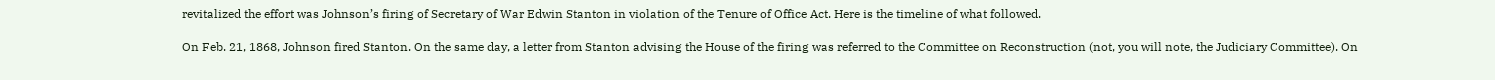revitalized the effort was Johnson’s firing of Secretary of War Edwin Stanton in violation of the Tenure of Office Act. Here is the timeline of what followed.

On Feb. 21, 1868, Johnson fired Stanton. On the same day, a letter from Stanton advising the House of the firing was referred to the Committee on Reconstruction (not, you will note, the Judiciary Committee). On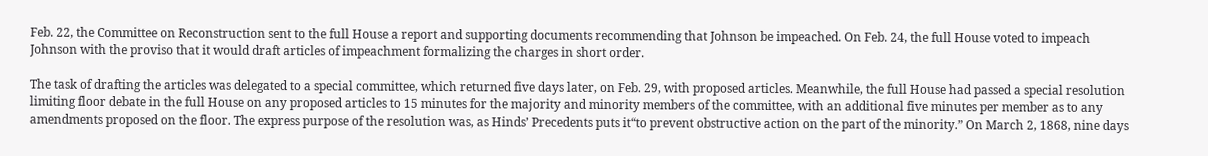Feb. 22, the Committee on Reconstruction sent to the full House a report and supporting documents recommending that Johnson be impeached. On Feb. 24, the full House voted to impeach Johnson with the proviso that it would draft articles of impeachment formalizing the charges in short order.

The task of drafting the articles was delegated to a special committee, which returned five days later, on Feb. 29, with proposed articles. Meanwhile, the full House had passed a special resolution limiting floor debate in the full House on any proposed articles to 15 minutes for the majority and minority members of the committee, with an additional five minutes per member as to any amendments proposed on the floor. The express purpose of the resolution was, as Hinds’ Precedents puts it“to prevent obstructive action on the part of the minority.” On March 2, 1868, nine days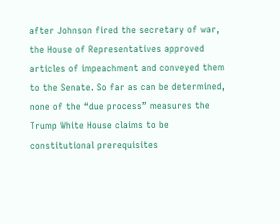after Johnson fired the secretary of war, the House of Representatives approved articles of impeachment and conveyed them to the Senate. So far as can be determined, none of the “due process” measures the Trump White House claims to be constitutional prerequisites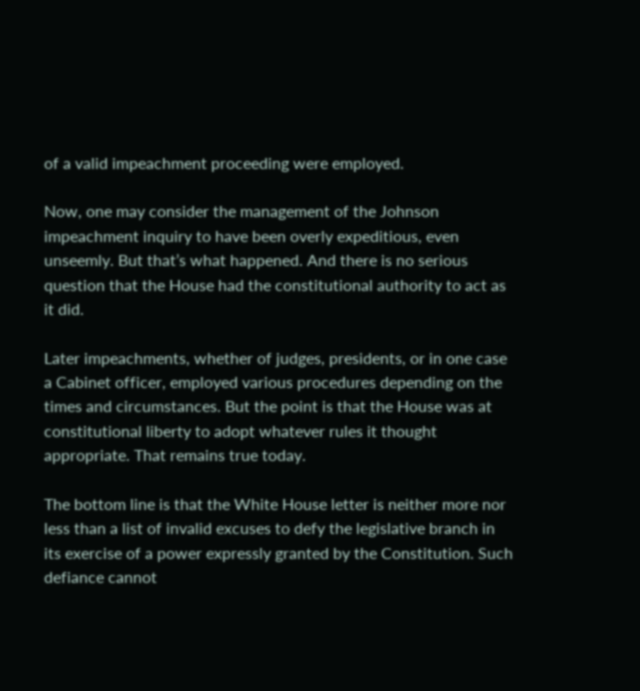of a valid impeachment proceeding were employed.

Now, one may consider the management of the Johnson impeachment inquiry to have been overly expeditious, even unseemly. But that’s what happened. And there is no serious question that the House had the constitutional authority to act as it did.

Later impeachments, whether of judges, presidents, or in one case a Cabinet officer, employed various procedures depending on the times and circumstances. But the point is that the House was at constitutional liberty to adopt whatever rules it thought appropriate. That remains true today.

The bottom line is that the White House letter is neither more nor less than a list of invalid excuses to defy the legislative branch in its exercise of a power expressly granted by the Constitution. Such defiance cannot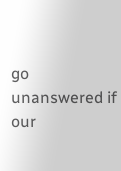go unanswered if our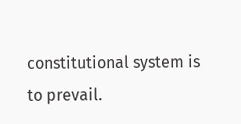constitutional system is to prevail.